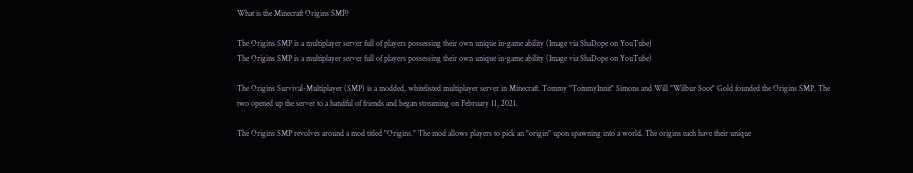What is the Minecraft Origins SMP?

The Origins SMP is a multiplayer server full of players possessing their own unique in-game ability (Image via ShaDope on YouTube)
The Origins SMP is a multiplayer server full of players possessing their own unique in-game ability (Image via ShaDope on YouTube)

The Origins Survival-Multiplayer (SMP) is a modded, whitelisted multiplayer server in Minecraft. Tommy "TommyInnit" Simons and Will "Wilbur Soot" Gold founded the Origins SMP. The two opened up the server to a handful of friends and began streaming on February 11, 2021.

The Origins SMP revolves around a mod titled "Origins." The mod allows players to pick an "origin" upon spawning into a world. The origins each have their unique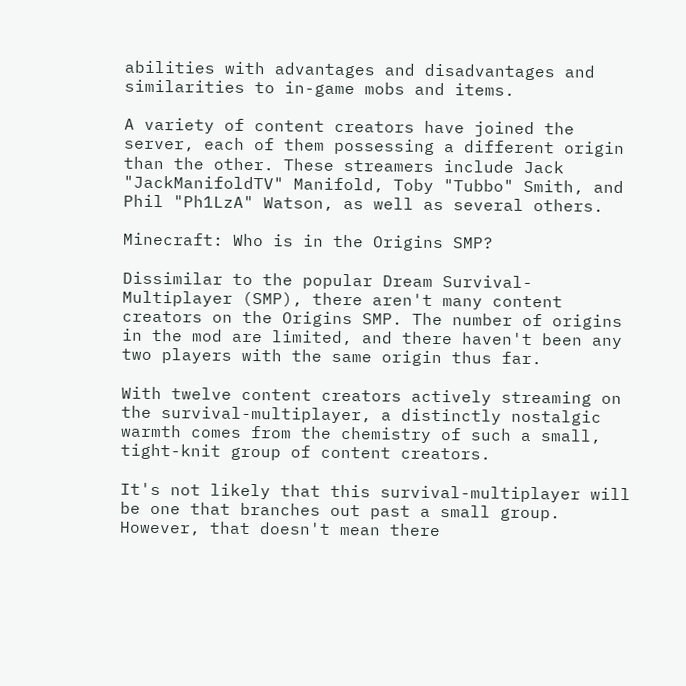abilities with advantages and disadvantages and similarities to in-game mobs and items.

A variety of content creators have joined the server, each of them possessing a different origin than the other. These streamers include Jack "JackManifoldTV" Manifold, Toby "Tubbo" Smith, and Phil "Ph1LzA" Watson, as well as several others.

Minecraft: Who is in the Origins SMP?

Dissimilar to the popular Dream Survival-Multiplayer (SMP), there aren't many content creators on the Origins SMP. The number of origins in the mod are limited, and there haven't been any two players with the same origin thus far.

With twelve content creators actively streaming on the survival-multiplayer, a distinctly nostalgic warmth comes from the chemistry of such a small, tight-knit group of content creators.

It's not likely that this survival-multiplayer will be one that branches out past a small group. However, that doesn't mean there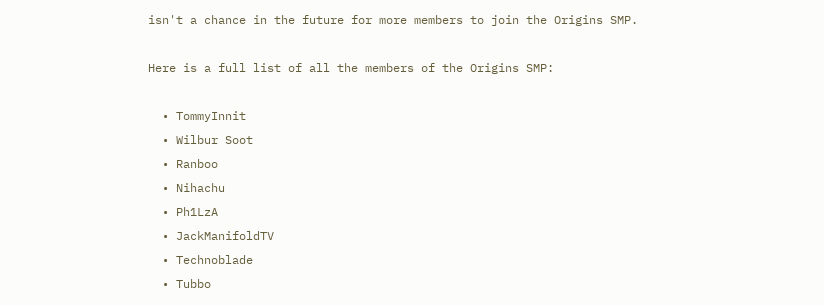isn't a chance in the future for more members to join the Origins SMP.

Here is a full list of all the members of the Origins SMP:

  • TommyInnit
  • Wilbur Soot
  • Ranboo
  • Nihachu
  • Ph1LzA
  • JackManifoldTV
  • Technoblade
  • Tubbo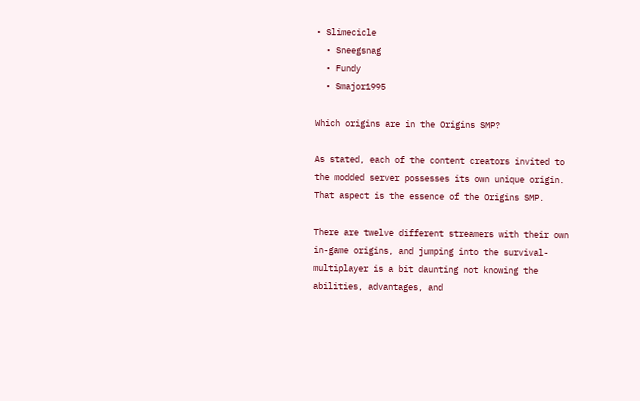• Slimecicle
  • Sneegsnag
  • Fundy
  • Smajor1995

Which origins are in the Origins SMP?

As stated, each of the content creators invited to the modded server possesses its own unique origin. That aspect is the essence of the Origins SMP.

There are twelve different streamers with their own in-game origins, and jumping into the survival-multiplayer is a bit daunting not knowing the abilities, advantages, and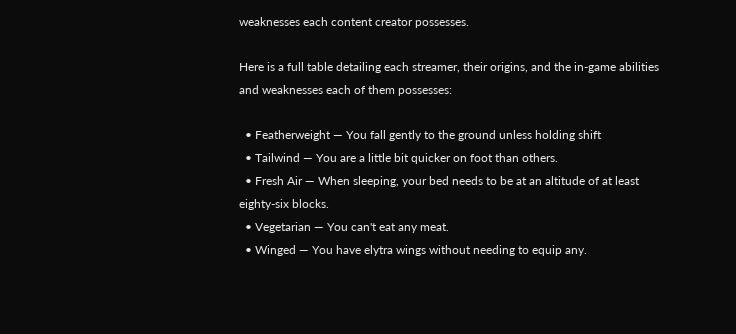weaknesses each content creator possesses.

Here is a full table detailing each streamer, their origins, and the in-game abilities and weaknesses each of them possesses:

  • Featherweight — You fall gently to the ground unless holding shift
  • Tailwind — You are a little bit quicker on foot than others.
  • Fresh Air — When sleeping, your bed needs to be at an altitude of at least eighty-six blocks.
  • Vegetarian — You can't eat any meat.
  • Winged — You have elytra wings without needing to equip any.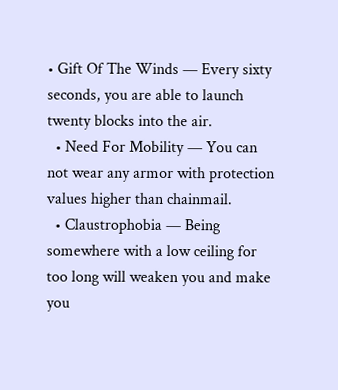• Gift Of The Winds — Every sixty seconds, you are able to launch twenty blocks into the air.
  • Need For Mobility — You can not wear any armor with protection values higher than chainmail.
  • Claustrophobia — Being somewhere with a low ceiling for too long will weaken you and make you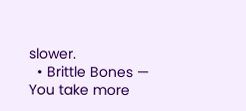slower.
  • Brittle Bones — You take more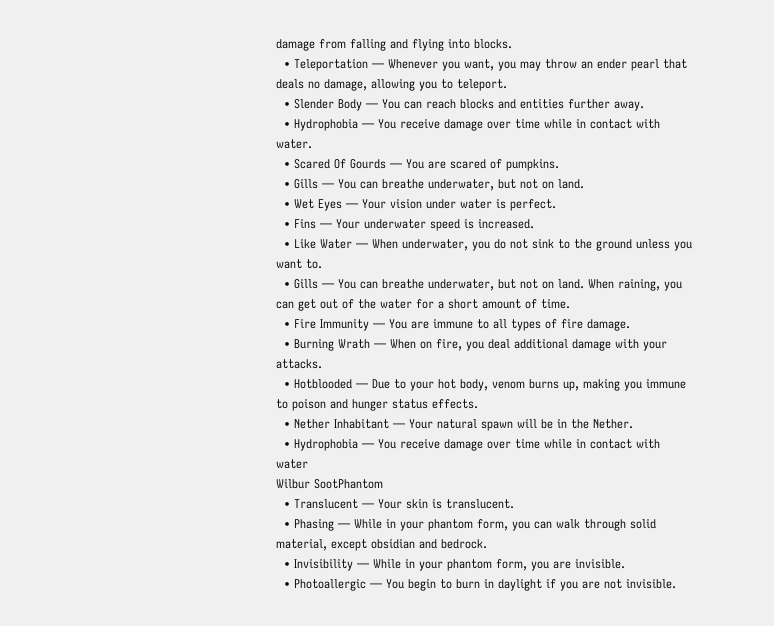damage from falling and flying into blocks.
  • Teleportation — Whenever you want, you may throw an ender pearl that deals no damage, allowing you to teleport.
  • Slender Body — You can reach blocks and entities further away.
  • Hydrophobia — You receive damage over time while in contact with water.
  • Scared Of Gourds — You are scared of pumpkins.
  • Gills — You can breathe underwater, but not on land.
  • Wet Eyes — Your vision under water is perfect.
  • Fins — Your underwater speed is increased.
  • Like Water — When underwater, you do not sink to the ground unless you want to.
  • Gills — You can breathe underwater, but not on land. When raining, you can get out of the water for a short amount of time.
  • Fire Immunity — You are immune to all types of fire damage.
  • Burning Wrath — When on fire, you deal additional damage with your attacks.
  • Hotblooded — Due to your hot body, venom burns up, making you immune to poison and hunger status effects.
  • Nether Inhabitant — Your natural spawn will be in the Nether.
  • Hydrophobia — You receive damage over time while in contact with water
Wilbur SootPhantom
  • Translucent — Your skin is translucent.
  • Phasing — While in your phantom form, you can walk through solid material, except obsidian and bedrock.
  • Invisibility — While in your phantom form, you are invisible.
  • Photoallergic — You begin to burn in daylight if you are not invisible.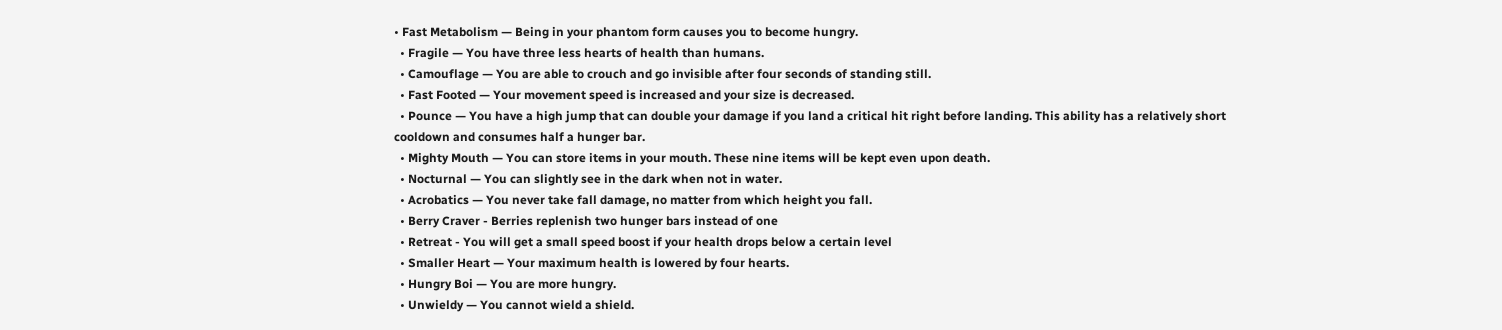• Fast Metabolism — Being in your phantom form causes you to become hungry.
  • Fragile — You have three less hearts of health than humans.
  • Camouflage — You are able to crouch and go invisible after four seconds of standing still.
  • Fast Footed — Your movement speed is increased and your size is decreased.
  • Pounce — You have a high jump that can double your damage if you land a critical hit right before landing. This ability has a relatively short cooldown and consumes half a hunger bar.
  • Mighty Mouth — You can store items in your mouth. These nine items will be kept even upon death.
  • Nocturnal — You can slightly see in the dark when not in water.
  • Acrobatics — You never take fall damage, no matter from which height you fall.
  • Berry Craver - Berries replenish two hunger bars instead of one
  • Retreat - You will get a small speed boost if your health drops below a certain level
  • Smaller Heart — Your maximum health is lowered by four hearts.
  • Hungry Boi — You are more hungry.
  • Unwieldy — You cannot wield a shield.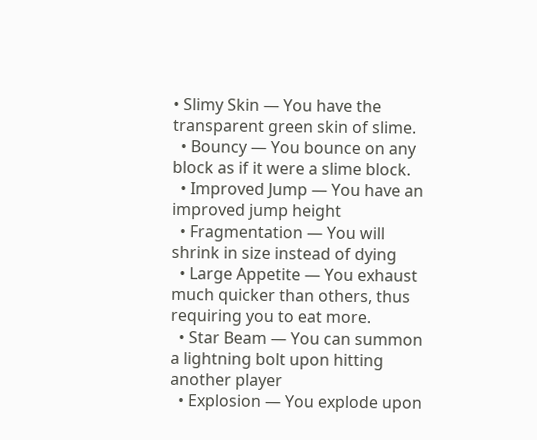• Slimy Skin — You have the transparent green skin of slime.
  • Bouncy — You bounce on any block as if it were a slime block.
  • Improved Jump — You have an improved jump height
  • Fragmentation — You will shrink in size instead of dying
  • Large Appetite — You exhaust much quicker than others, thus requiring you to eat more.
  • Star Beam — You can summon a lightning bolt upon hitting another player
  • Explosion — You explode upon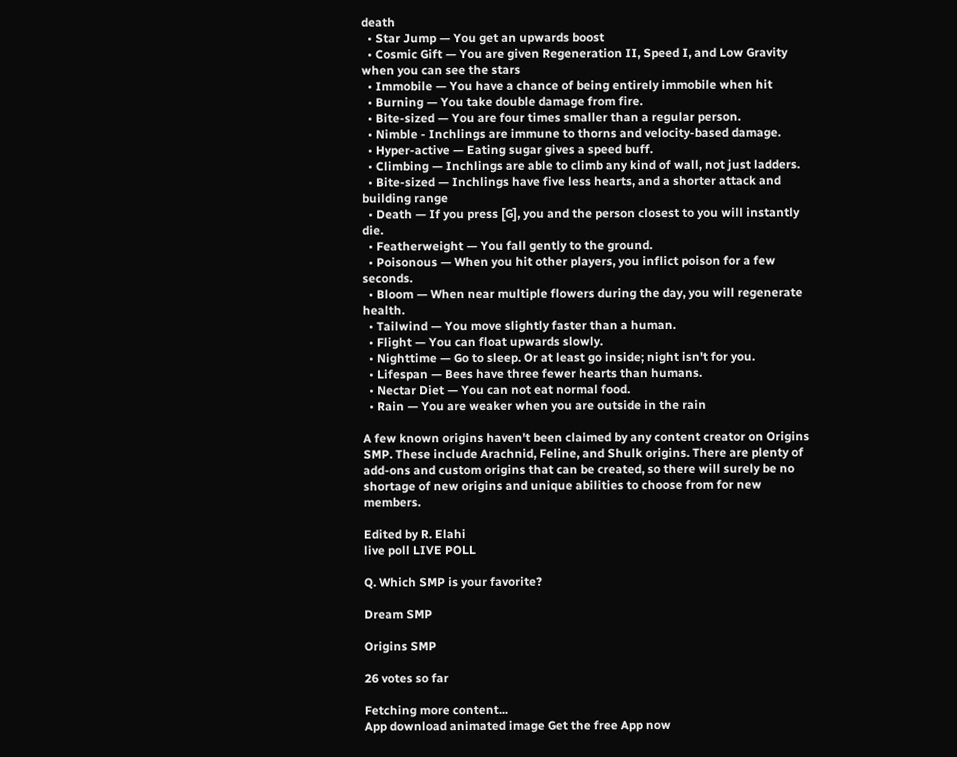death
  • Star Jump — You get an upwards boost
  • Cosmic Gift — You are given Regeneration II, Speed I, and Low Gravity when you can see the stars
  • Immobile — You have a chance of being entirely immobile when hit
  • Burning — You take double damage from fire.
  • Bite-sized — You are four times smaller than a regular person.
  • Nimble - Inchlings are immune to thorns and velocity-based damage.
  • Hyper-active — Eating sugar gives a speed buff.
  • Climbing — Inchlings are able to climb any kind of wall, not just ladders.
  • Bite-sized — Inchlings have five less hearts, and a shorter attack and building range
  • Death — If you press [G], you and the person closest to you will instantly die.
  • Featherweight — You fall gently to the ground.
  • Poisonous — When you hit other players, you inflict poison for a few seconds.
  • Bloom — When near multiple flowers during the day, you will regenerate health.
  • Tailwind — You move slightly faster than a human.
  • Flight — You can float upwards slowly.
  • Nighttime — Go to sleep. Or at least go inside; night isn't for you.
  • Lifespan — Bees have three fewer hearts than humans.
  • Nectar Diet — You can not eat normal food.
  • Rain — You are weaker when you are outside in the rain

A few known origins haven't been claimed by any content creator on Origins SMP. These include Arachnid, Feline, and Shulk origins. There are plenty of add-ons and custom origins that can be created, so there will surely be no shortage of new origins and unique abilities to choose from for new members.

Edited by R. Elahi
live poll LIVE POLL

Q. Which SMP is your favorite?

Dream SMP

Origins SMP

26 votes so far

Fetching more content...
App download animated image Get the free App now